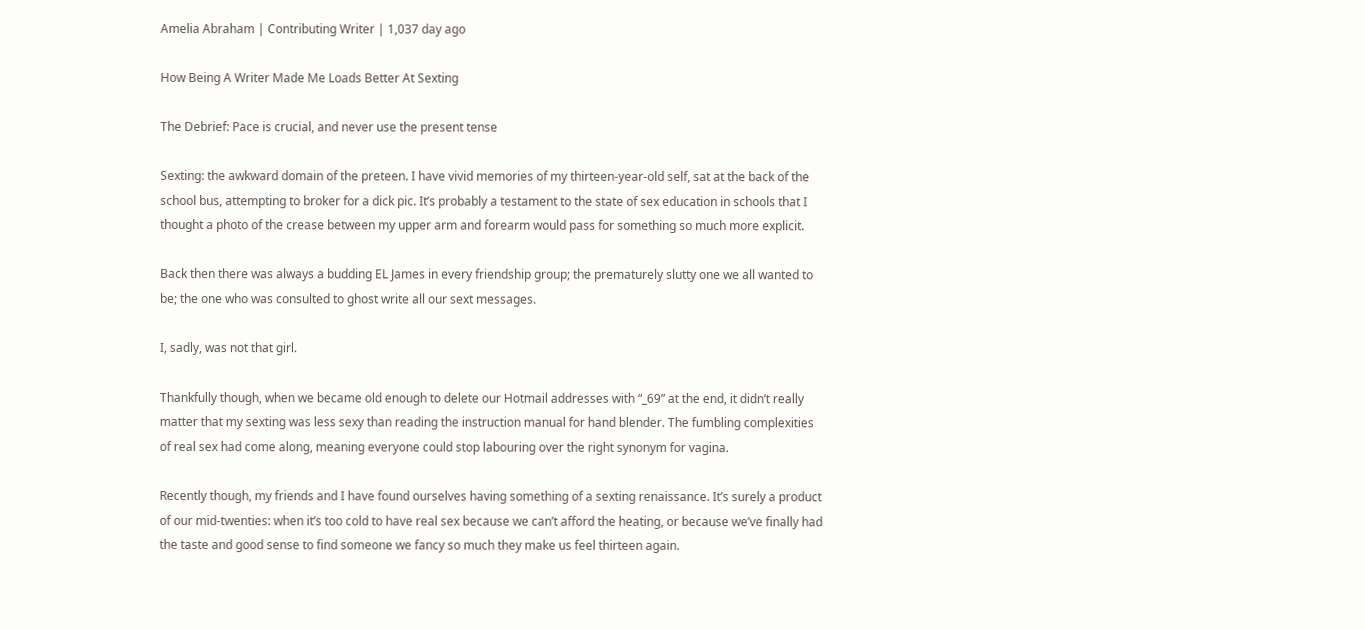Amelia Abraham | Contributing Writer | 1,037 day ago

How Being A Writer Made Me Loads Better At Sexting

The Debrief: Pace is crucial, and never use the present tense

Sexting: the awkward domain of the preteen. I have vivid memories of my thirteen-year-old self, sat at the back of the school bus, attempting to broker for a dick pic. It’s probably a testament to the state of sex education in schools that I thought a photo of the crease between my upper arm and forearm would pass for something so much more explicit.

Back then there was always a budding EL James in every friendship group; the prematurely slutty one we all wanted to be; the one who was consulted to ghost write all our sext messages.

I, sadly, was not that girl.

Thankfully though, when we became old enough to delete our Hotmail addresses with “_69” at the end, it didn’t really matter that my sexting was less sexy than reading the instruction manual for hand blender. The fumbling complexities of real sex had come along, meaning everyone could stop labouring over the right synonym for vagina.

Recently though, my friends and I have found ourselves having something of a sexting renaissance. It’s surely a product of our mid-twenties: when it’s too cold to have real sex because we can’t afford the heating, or because we’ve finally had the taste and good sense to find someone we fancy so much they make us feel thirteen again.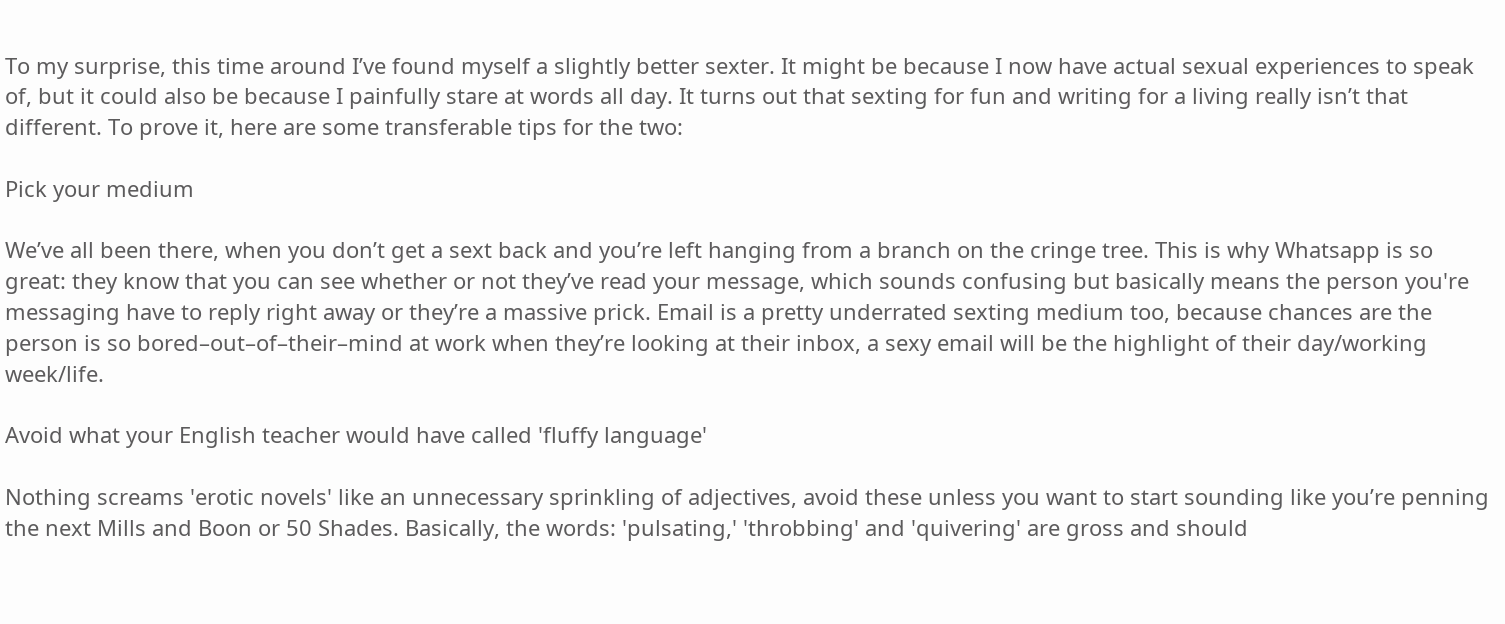To my surprise, this time around I’ve found myself a slightly better sexter. It might be because I now have actual sexual experiences to speak of, but it could also be because I painfully stare at words all day. It turns out that sexting for fun and writing for a living really isn’t that different. To prove it, here are some transferable tips for the two:

Pick your medium

We’ve all been there, when you don’t get a sext back and you’re left hanging from a branch on the cringe tree. This is why Whatsapp is so great: they know that you can see whether or not they’ve read your message, which sounds confusing but basically means the person you're messaging have to reply right away or they’re a massive prick. Email is a pretty underrated sexting medium too, because chances are the person is so bored–out–of–their–mind at work when they’re looking at their inbox, a sexy email will be the highlight of their day/working week/life.

Avoid what your English teacher would have called 'fluffy language'

Nothing screams 'erotic novels' like an unnecessary sprinkling of adjectives, avoid these unless you want to start sounding like you’re penning the next Mills and Boon or 50 Shades. Basically, the words: 'pulsating,' 'throbbing' and 'quivering' are gross and should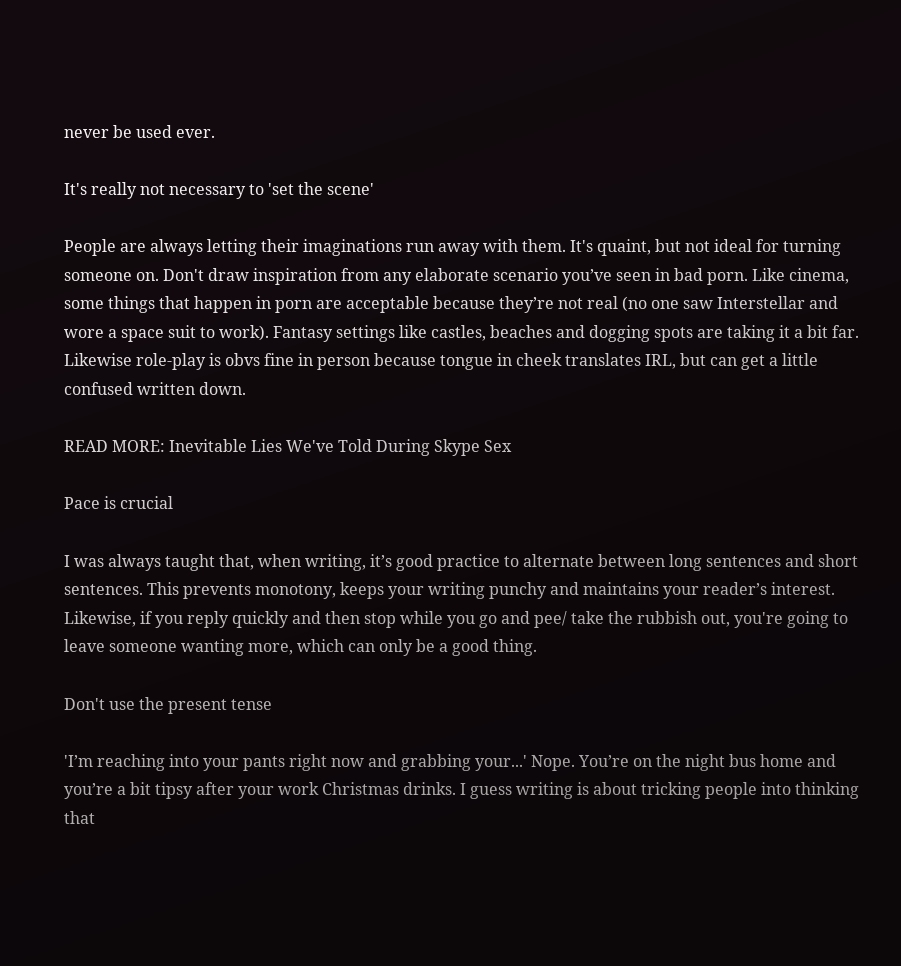never be used ever.

It's really not necessary to 'set the scene'

People are always letting their imaginations run away with them. It's quaint, but not ideal for turning someone on. Don't draw inspiration from any elaborate scenario you’ve seen in bad porn. Like cinema, some things that happen in porn are acceptable because they’re not real (no one saw Interstellar and wore a space suit to work). Fantasy settings like castles, beaches and dogging spots are taking it a bit far. Likewise role-play is obvs fine in person because tongue in cheek translates IRL, but can get a little confused written down.

READ MORE: Inevitable Lies We've Told During Skype Sex

Pace is crucial

I was always taught that, when writing, it’s good practice to alternate between long sentences and short sentences. This prevents monotony, keeps your writing punchy and maintains your reader’s interest. Likewise, if you reply quickly and then stop while you go and pee/ take the rubbish out, you're going to leave someone wanting more, which can only be a good thing.

Don't use the present tense

'I’m reaching into your pants right now and grabbing your...' Nope. You’re on the night bus home and you’re a bit tipsy after your work Christmas drinks. I guess writing is about tricking people into thinking that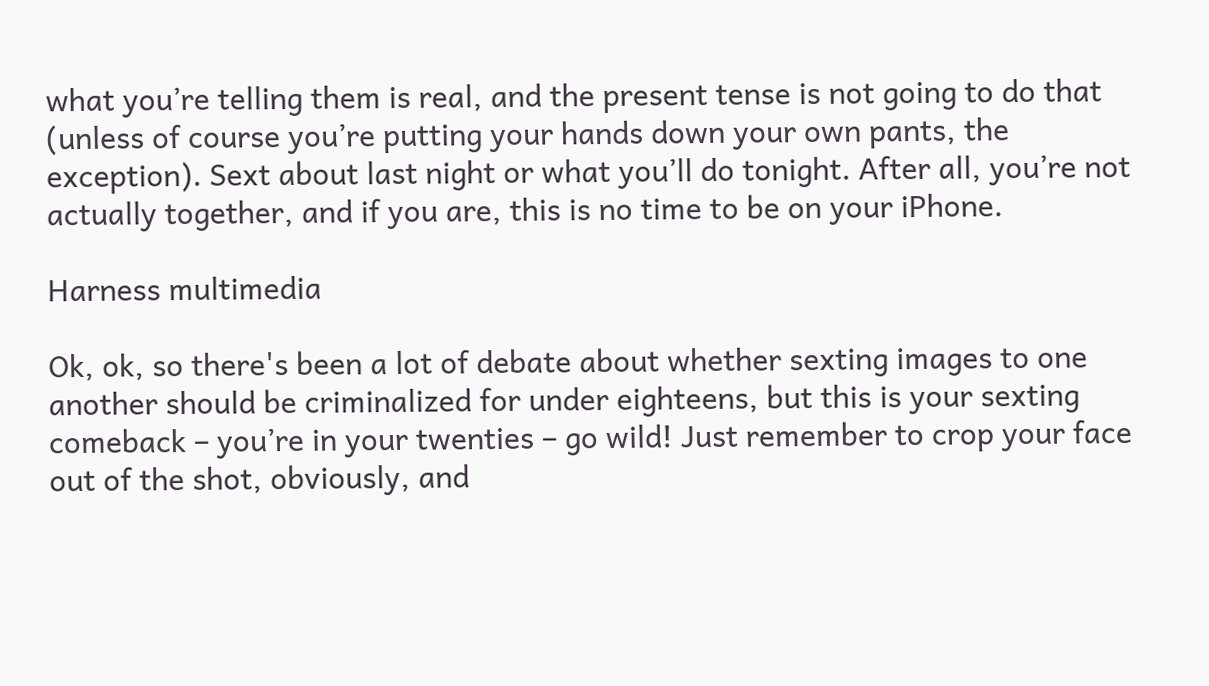what you’re telling them is real, and the present tense is not going to do that (unless of course you’re putting your hands down your own pants, the exception). Sext about last night or what you’ll do tonight. After all, you’re not actually together, and if you are, this is no time to be on your iPhone.

Harness multimedia

Ok, ok, so there's been a lot of debate about whether sexting images to one another should be criminalized for under eighteens, but this is your sexting comeback – you’re in your twenties – go wild! Just remember to crop your face out of the shot, obviously, and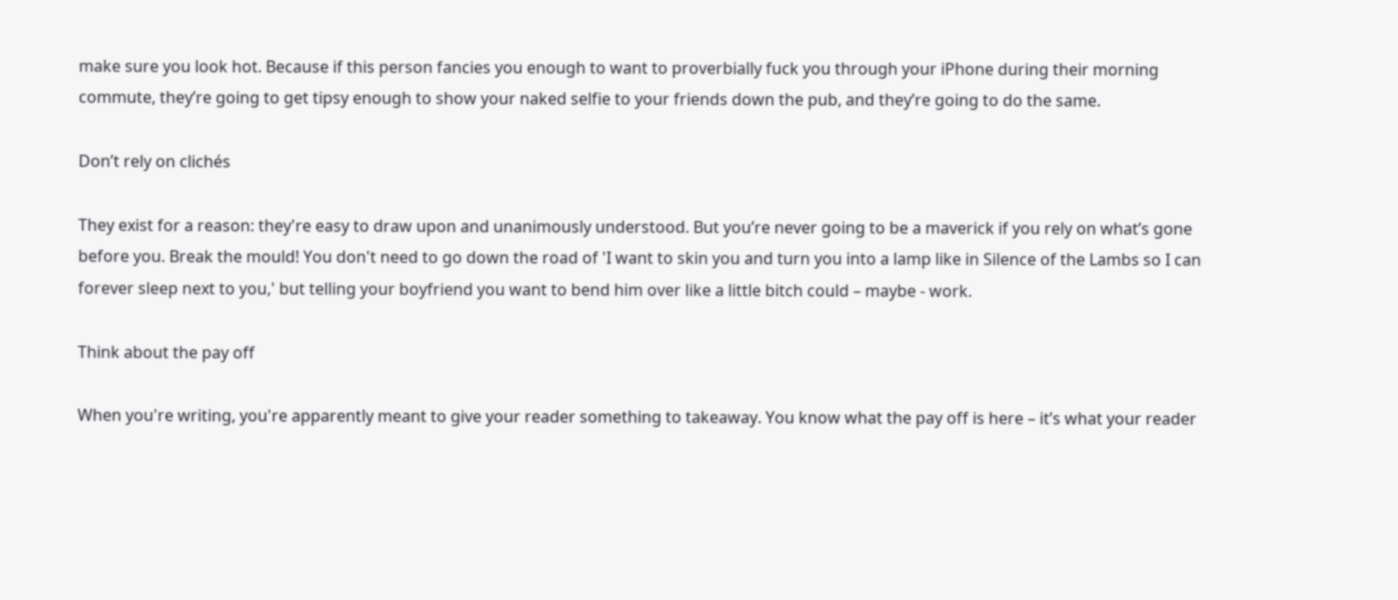make sure you look hot. Because if this person fancies you enough to want to proverbially fuck you through your iPhone during their morning commute, they’re going to get tipsy enough to show your naked selfie to your friends down the pub, and they’re going to do the same.

Don’t rely on clichés

They exist for a reason: they're easy to draw upon and unanimously understood. But you’re never going to be a maverick if you rely on what’s gone before you. Break the mould! You don't need to go down the road of 'I want to skin you and turn you into a lamp like in Silence of the Lambs so I can forever sleep next to you,' but telling your boyfriend you want to bend him over like a little bitch could – maybe - work.

Think about the pay off

When you're writing, you're apparently meant to give your reader something to takeaway. You know what the pay off is here – it’s what your reader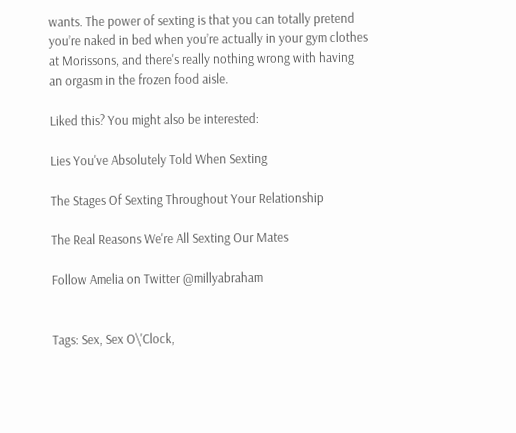wants. The power of sexting is that you can totally pretend you’re naked in bed when you’re actually in your gym clothes at Morissons, and there's really nothing wrong with having an orgasm in the frozen food aisle.

Liked this? You might also be interested:

Lies You've Absolutely Told When Sexting

The Stages Of Sexting Throughout Your Relationship

The Real Reasons We're All Sexting Our Mates

Follow Amelia on Twitter @millyabraham


Tags: Sex, Sex O\'Clock,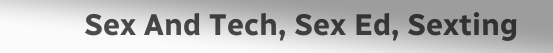Sex And Tech, Sex Ed, Sexting